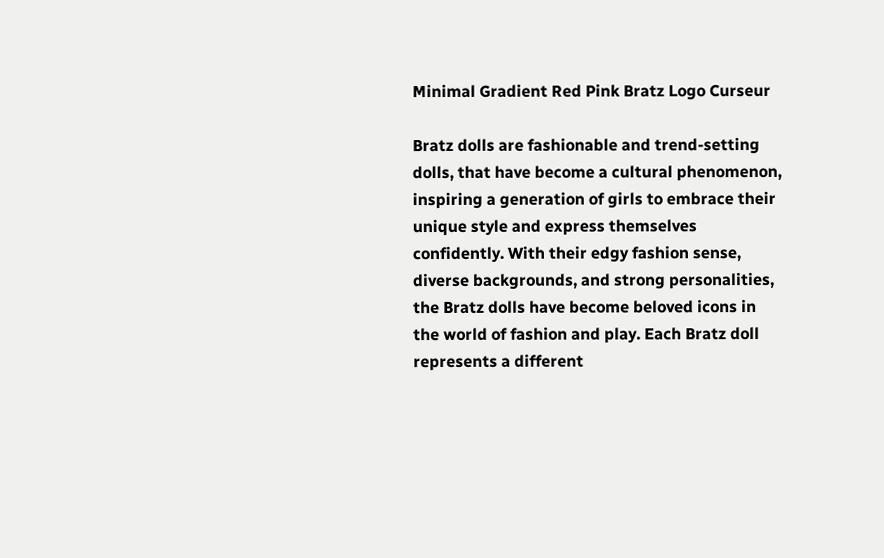Minimal Gradient Red Pink Bratz Logo Curseur

Bratz dolls are fashionable and trend-setting dolls, that have become a cultural phenomenon, inspiring a generation of girls to embrace their unique style and express themselves confidently. With their edgy fashion sense, diverse backgrounds, and strong personalities, the Bratz dolls have become beloved icons in the world of fashion and play. Each Bratz doll represents a different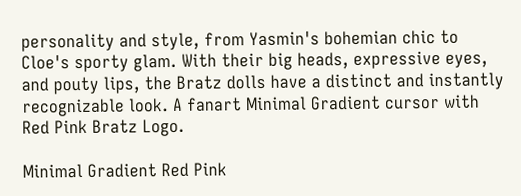personality and style, from Yasmin's bohemian chic to Cloe's sporty glam. With their big heads, expressive eyes, and pouty lips, the Bratz dolls have a distinct and instantly recognizable look. A fanart Minimal Gradient cursor with Red Pink Bratz Logo.

Minimal Gradient Red Pink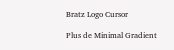Bratz Logo Cursor

Plus de Minimal Gradient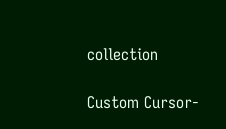collection

Custom Cursor-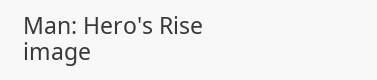Man: Hero's Rise image